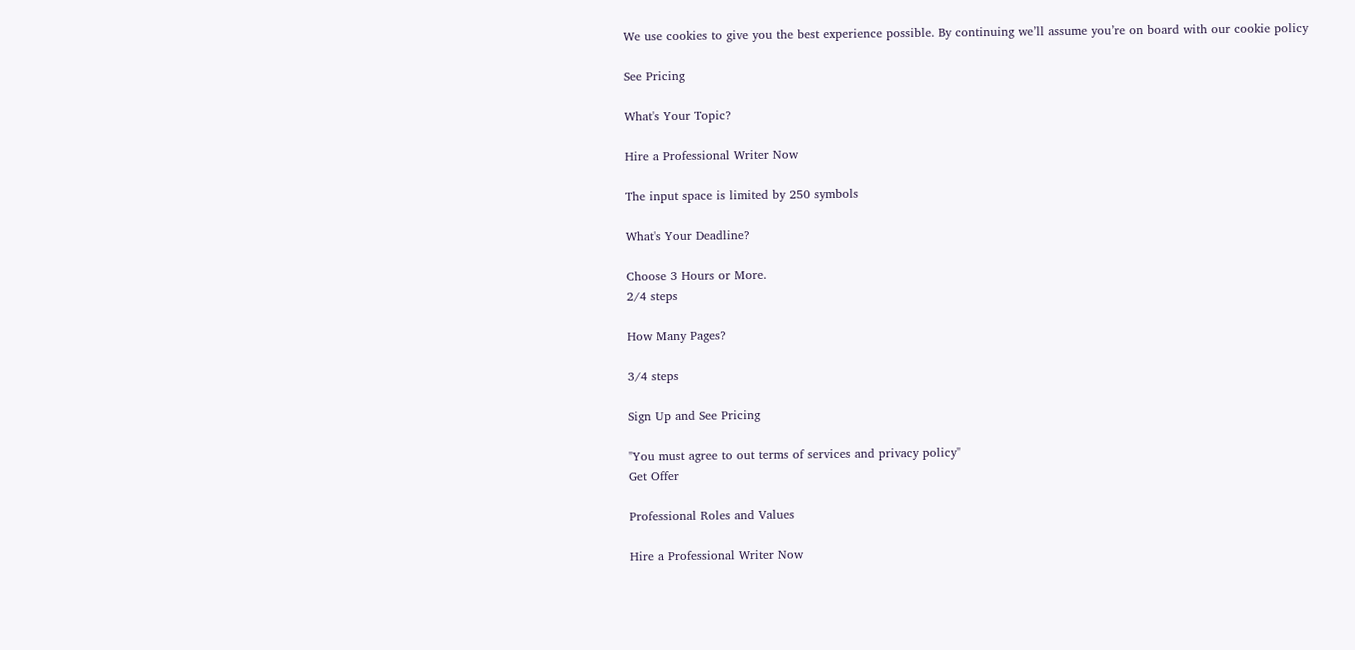We use cookies to give you the best experience possible. By continuing we’ll assume you’re on board with our cookie policy

See Pricing

What's Your Topic?

Hire a Professional Writer Now

The input space is limited by 250 symbols

What's Your Deadline?

Choose 3 Hours or More.
2/4 steps

How Many Pages?

3/4 steps

Sign Up and See Pricing

"You must agree to out terms of services and privacy policy"
Get Offer

Professional Roles and Values

Hire a Professional Writer Now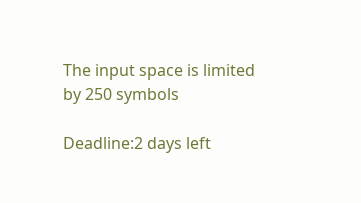The input space is limited by 250 symbols

Deadline:2 days left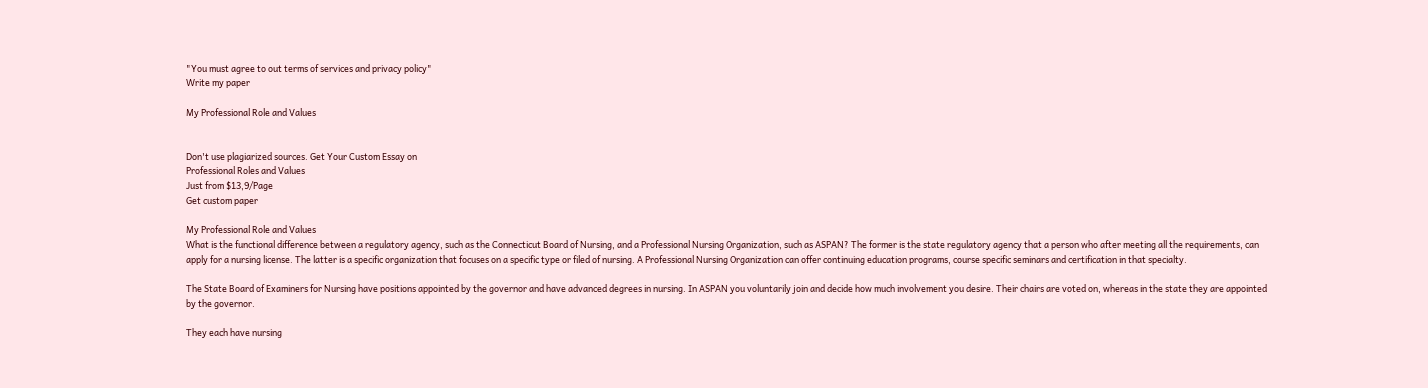"You must agree to out terms of services and privacy policy"
Write my paper

My Professional Role and Values


Don't use plagiarized sources. Get Your Custom Essay on
Professional Roles and Values
Just from $13,9/Page
Get custom paper

My Professional Role and Values
What is the functional difference between a regulatory agency, such as the Connecticut Board of Nursing, and a Professional Nursing Organization, such as ASPAN? The former is the state regulatory agency that a person who after meeting all the requirements, can apply for a nursing license. The latter is a specific organization that focuses on a specific type or filed of nursing. A Professional Nursing Organization can offer continuing education programs, course specific seminars and certification in that specialty.

The State Board of Examiners for Nursing have positions appointed by the governor and have advanced degrees in nursing. In ASPAN you voluntarily join and decide how much involvement you desire. Their chairs are voted on, whereas in the state they are appointed by the governor.

They each have nursing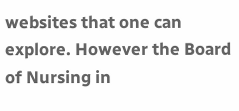websites that one can explore. However the Board of Nursing in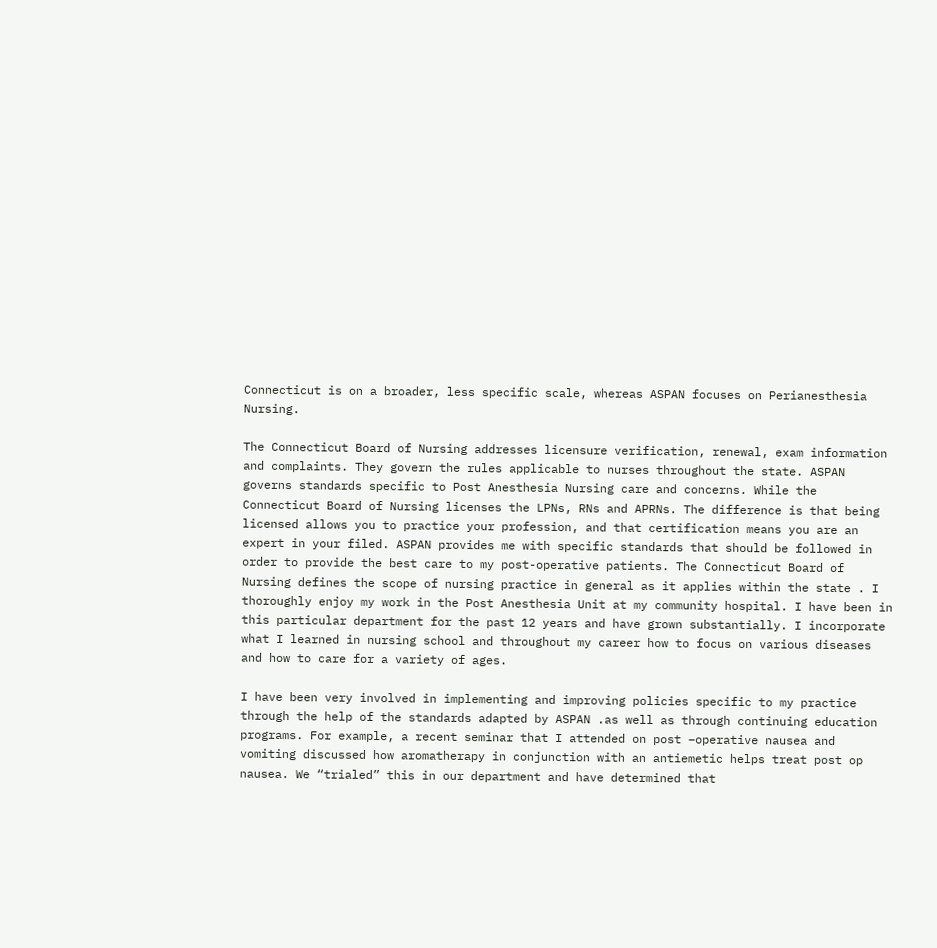Connecticut is on a broader, less specific scale, whereas ASPAN focuses on Perianesthesia Nursing.

The Connecticut Board of Nursing addresses licensure verification, renewal, exam information and complaints. They govern the rules applicable to nurses throughout the state. ASPAN governs standards specific to Post Anesthesia Nursing care and concerns. While the Connecticut Board of Nursing licenses the LPNs, RNs and APRNs. The difference is that being licensed allows you to practice your profession, and that certification means you are an expert in your filed. ASPAN provides me with specific standards that should be followed in order to provide the best care to my post-operative patients. The Connecticut Board of Nursing defines the scope of nursing practice in general as it applies within the state . I thoroughly enjoy my work in the Post Anesthesia Unit at my community hospital. I have been in this particular department for the past 12 years and have grown substantially. I incorporate what I learned in nursing school and throughout my career how to focus on various diseases and how to care for a variety of ages.

I have been very involved in implementing and improving policies specific to my practice through the help of the standards adapted by ASPAN .as well as through continuing education programs. For example, a recent seminar that I attended on post –operative nausea and vomiting discussed how aromatherapy in conjunction with an antiemetic helps treat post op nausea. We “trialed” this in our department and have determined that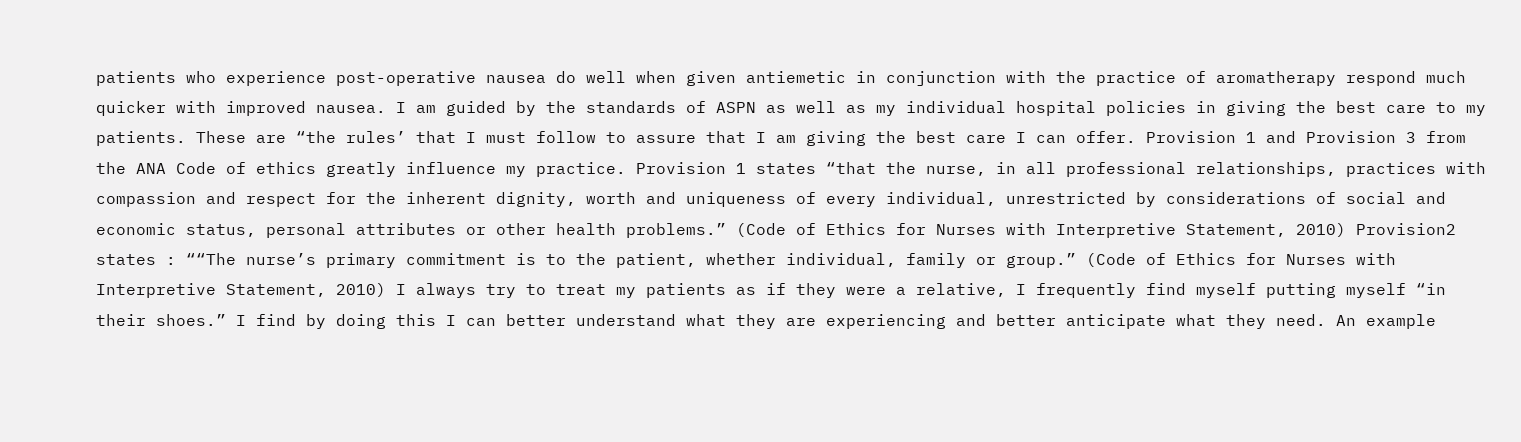patients who experience post-operative nausea do well when given antiemetic in conjunction with the practice of aromatherapy respond much quicker with improved nausea. I am guided by the standards of ASPN as well as my individual hospital policies in giving the best care to my patients. These are “the rules’ that I must follow to assure that I am giving the best care I can offer. Provision 1 and Provision 3 from the ANA Code of ethics greatly influence my practice. Provision 1 states “that the nurse, in all professional relationships, practices with compassion and respect for the inherent dignity, worth and uniqueness of every individual, unrestricted by considerations of social and economic status, personal attributes or other health problems.” (Code of Ethics for Nurses with Interpretive Statement, 2010) Provision2 states : ““The nurse’s primary commitment is to the patient, whether individual, family or group.” (Code of Ethics for Nurses with Interpretive Statement, 2010) I always try to treat my patients as if they were a relative, I frequently find myself putting myself “in their shoes.” I find by doing this I can better understand what they are experiencing and better anticipate what they need. An example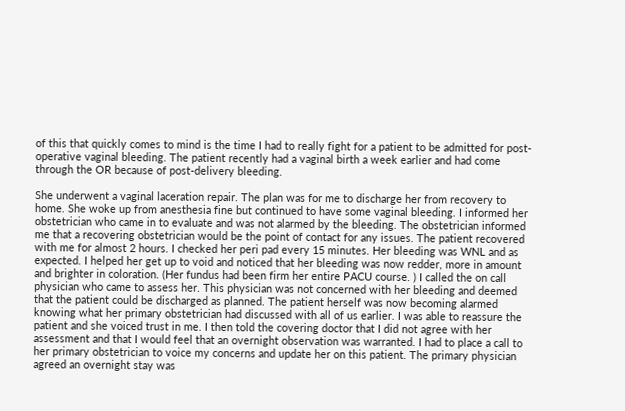of this that quickly comes to mind is the time I had to really fight for a patient to be admitted for post-operative vaginal bleeding. The patient recently had a vaginal birth a week earlier and had come through the OR because of post-delivery bleeding.

She underwent a vaginal laceration repair. The plan was for me to discharge her from recovery to home. She woke up from anesthesia fine but continued to have some vaginal bleeding. I informed her obstetrician who came in to evaluate and was not alarmed by the bleeding. The obstetrician informed me that a recovering obstetrician would be the point of contact for any issues. The patient recovered with me for almost 2 hours. I checked her peri pad every 15 minutes. Her bleeding was WNL and as expected. I helped her get up to void and noticed that her bleeding was now redder, more in amount and brighter in coloration. (Her fundus had been firm her entire PACU course. ) I called the on call physician who came to assess her. This physician was not concerned with her bleeding and deemed that the patient could be discharged as planned. The patient herself was now becoming alarmed knowing what her primary obstetrician had discussed with all of us earlier. I was able to reassure the patient and she voiced trust in me. I then told the covering doctor that I did not agree with her assessment and that I would feel that an overnight observation was warranted. I had to place a call to her primary obstetrician to voice my concerns and update her on this patient. The primary physician agreed an overnight stay was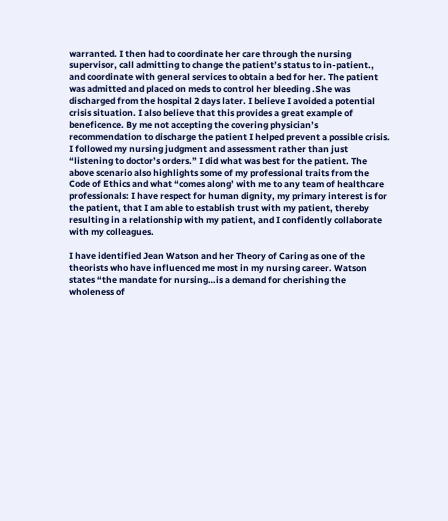warranted. I then had to coordinate her care through the nursing supervisor, call admitting to change the patient’s status to in-patient., and coordinate with general services to obtain a bed for her. The patient was admitted and placed on meds to control her bleeding .She was discharged from the hospital 2 days later. I believe I avoided a potential crisis situation. I also believe that this provides a great example of beneficence. By me not accepting the covering physician’s recommendation to discharge the patient I helped prevent a possible crisis. I followed my nursing judgment and assessment rather than just “listening to doctor’s orders.” I did what was best for the patient. The above scenario also highlights some of my professional traits from the Code of Ethics and what “comes along’ with me to any team of healthcare professionals: I have respect for human dignity, my primary interest is for the patient, that I am able to establish trust with my patient, thereby resulting in a relationship with my patient, and I confidently collaborate with my colleagues.

I have identified Jean Watson and her Theory of Caring as one of the theorists who have influenced me most in my nursing career. Watson states “the mandate for nursing…is a demand for cherishing the wholeness of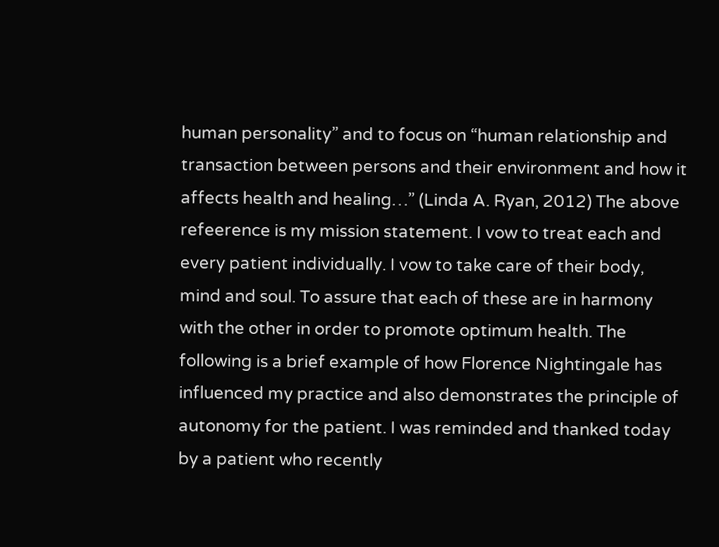human personality” and to focus on “human relationship and transaction between persons and their environment and how it affects health and healing…” (Linda A. Ryan, 2012) The above refeerence is my mission statement. I vow to treat each and every patient individually. I vow to take care of their body, mind and soul. To assure that each of these are in harmony with the other in order to promote optimum health. The following is a brief example of how Florence Nightingale has influenced my practice and also demonstrates the principle of autonomy for the patient. I was reminded and thanked today by a patient who recently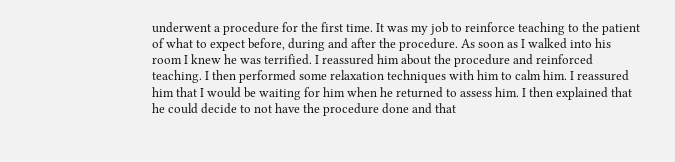underwent a procedure for the first time. It was my job to reinforce teaching to the patient of what to expect before, during and after the procedure. As soon as I walked into his room I knew he was terrified. I reassured him about the procedure and reinforced teaching. I then performed some relaxation techniques with him to calm him. I reassured him that I would be waiting for him when he returned to assess him. I then explained that he could decide to not have the procedure done and that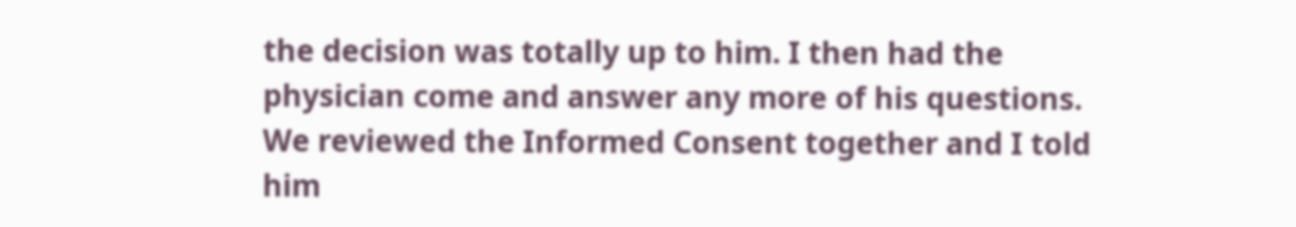the decision was totally up to him. I then had the physician come and answer any more of his questions. We reviewed the Informed Consent together and I told him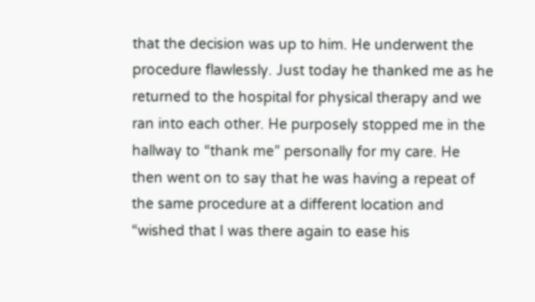that the decision was up to him. He underwent the procedure flawlessly. Just today he thanked me as he returned to the hospital for physical therapy and we ran into each other. He purposely stopped me in the hallway to “thank me” personally for my care. He then went on to say that he was having a repeat of the same procedure at a different location and “wished that I was there again to ease his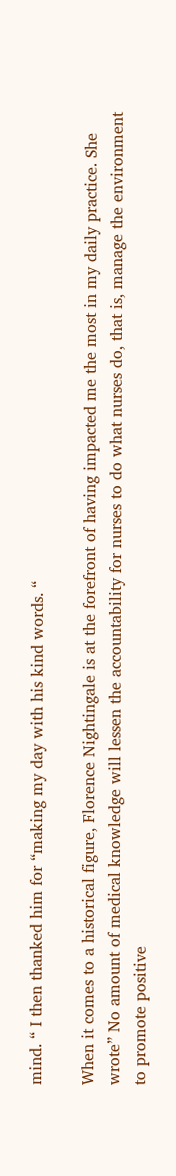mind. “ I then thanked him for “making my day with his kind words. “

When it comes to a historical figure, Florence Nightingale is at the forefront of having impacted me the most in my daily practice. She wrote” No amount of medical knowledge will lessen the accountability for nurses to do what nurses do, that is, manage the environment to promote positive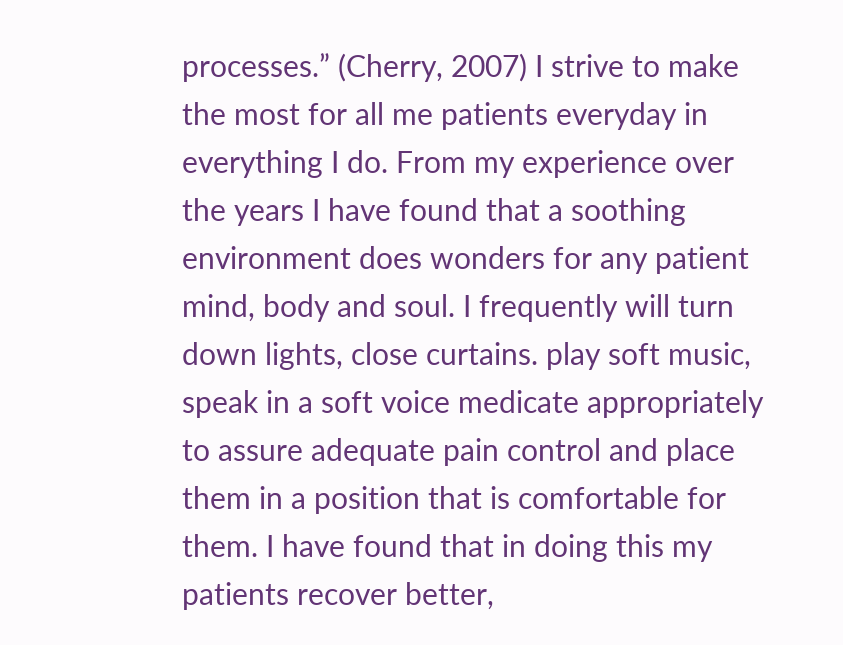processes.” (Cherry, 2007) I strive to make the most for all me patients everyday in everything I do. From my experience over the years I have found that a soothing environment does wonders for any patient mind, body and soul. I frequently will turn down lights, close curtains. play soft music, speak in a soft voice medicate appropriately to assure adequate pain control and place them in a position that is comfortable for them. I have found that in doing this my patients recover better,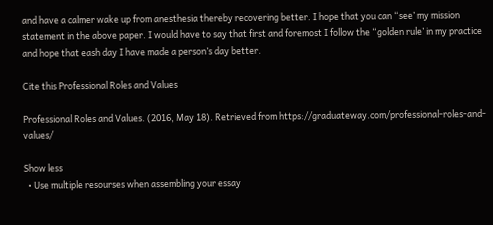and have a calmer wake up from anesthesia thereby recovering better. I hope that you can “see’ my mission statement in the above paper. I would have to say that first and foremost I follow the “golden rule’ in my practice and hope that eash day I have made a person’s day better.

Cite this Professional Roles and Values

Professional Roles and Values. (2016, May 18). Retrieved from https://graduateway.com/professional-roles-and-values/

Show less
  • Use multiple resourses when assembling your essay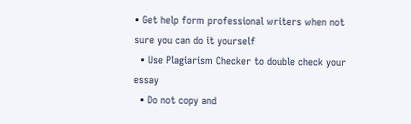• Get help form professional writers when not sure you can do it yourself
  • Use Plagiarism Checker to double check your essay
  • Do not copy and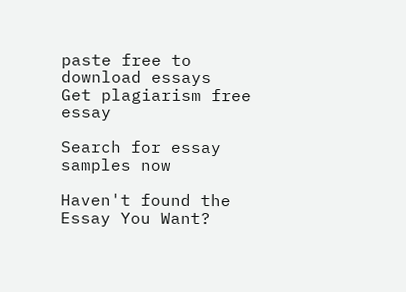paste free to download essays
Get plagiarism free essay

Search for essay samples now

Haven't found the Essay You Want?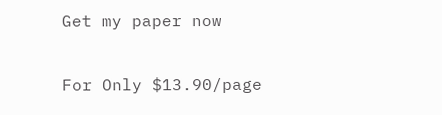Get my paper now

For Only $13.90/page